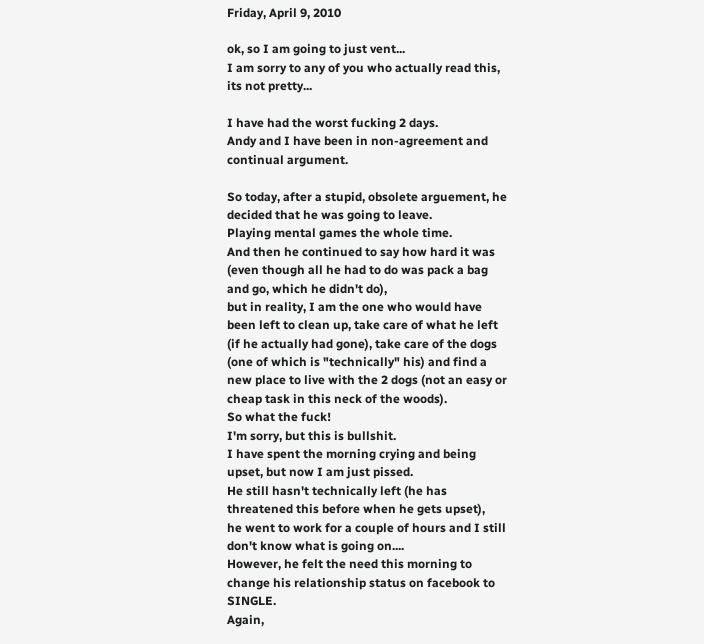Friday, April 9, 2010

ok, so I am going to just vent...
I am sorry to any of you who actually read this,
its not pretty...

I have had the worst fucking 2 days.
Andy and I have been in non-agreement and continual argument.

So today, after a stupid, obsolete arguement, he decided that he was going to leave.
Playing mental games the whole time.
And then he continued to say how hard it was (even though all he had to do was pack a bag and go, which he didn't do),
but in reality, I am the one who would have been left to clean up, take care of what he left (if he actually had gone), take care of the dogs (one of which is "technically" his) and find a new place to live with the 2 dogs (not an easy or cheap task in this neck of the woods).
So what the fuck!
I'm sorry, but this is bullshit.
I have spent the morning crying and being upset, but now I am just pissed.
He still hasn't technically left (he has threatened this before when he gets upset),
he went to work for a couple of hours and I still don't know what is going on....
However, he felt the need this morning to change his relationship status on facebook to SINGLE.
Again,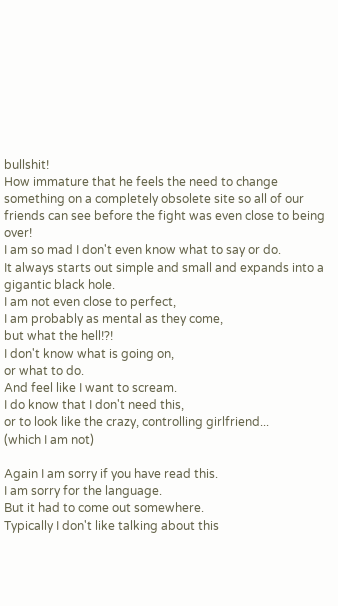bullshit!
How immature that he feels the need to change something on a completely obsolete site so all of our friends can see before the fight was even close to being over!
I am so mad I don't even know what to say or do.
It always starts out simple and small and expands into a gigantic black hole.
I am not even close to perfect,
I am probably as mental as they come,
but what the hell!?!
I don't know what is going on,
or what to do.
And feel like I want to scream.
I do know that I don't need this,
or to look like the crazy, controlling girlfriend...
(which I am not)

Again I am sorry if you have read this.
I am sorry for the language.
But it had to come out somewhere.
Typically I don't like talking about this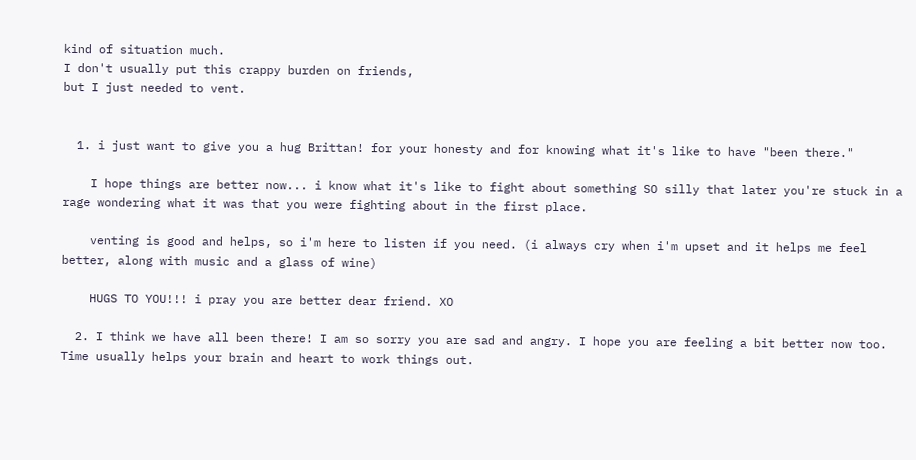kind of situation much.
I don't usually put this crappy burden on friends,
but I just needed to vent.


  1. i just want to give you a hug Brittan! for your honesty and for knowing what it's like to have "been there."

    I hope things are better now... i know what it's like to fight about something SO silly that later you're stuck in a rage wondering what it was that you were fighting about in the first place.

    venting is good and helps, so i'm here to listen if you need. (i always cry when i'm upset and it helps me feel better, along with music and a glass of wine)

    HUGS TO YOU!!! i pray you are better dear friend. XO

  2. I think we have all been there! I am so sorry you are sad and angry. I hope you are feeling a bit better now too. Time usually helps your brain and heart to work things out.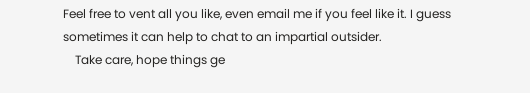Feel free to vent all you like, even email me if you feel like it. I guess sometimes it can help to chat to an impartial outsider.
    Take care, hope things ge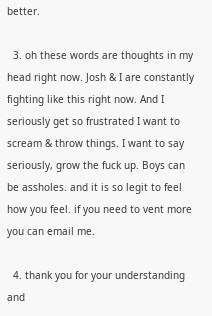better.

  3. oh these words are thoughts in my head right now. Josh & I are constantly fighting like this right now. And I seriously get so frustrated I want to scream & throw things. I want to say seriously, grow the fuck up. Boys can be assholes. and it is so legit to feel how you feel. if you need to vent more you can email me.

  4. thank you for your understanding and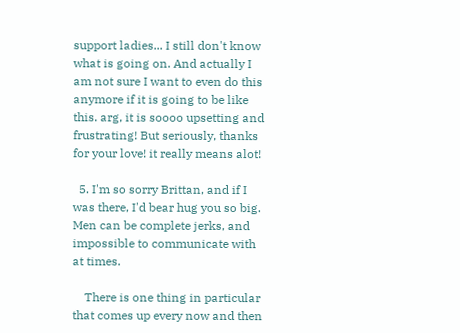support ladies... I still don't know what is going on. And actually I am not sure I want to even do this anymore if it is going to be like this. arg, it is soooo upsetting and frustrating! But seriously, thanks for your love! it really means alot!

  5. I'm so sorry Brittan, and if I was there, I'd bear hug you so big. Men can be complete jerks, and impossible to communicate with at times.

    There is one thing in particular that comes up every now and then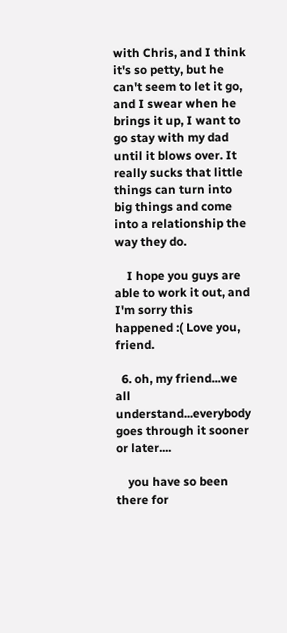with Chris, and I think it's so petty, but he can't seem to let it go, and I swear when he brings it up, I want to go stay with my dad until it blows over. It really sucks that little things can turn into big things and come into a relationship the way they do.

    I hope you guys are able to work it out, and I'm sorry this happened :( Love you, friend.

  6. oh, my friend...we all understand...everybody goes through it sooner or later....

    you have so been there for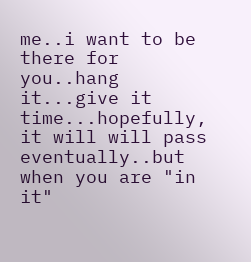me..i want to be there for you..hang it...give it time...hopefully, it will will pass eventually..but when you are "in it"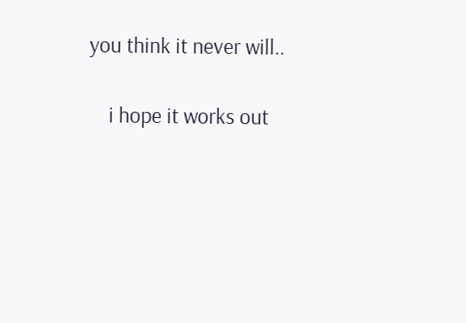you think it never will..

    i hope it works out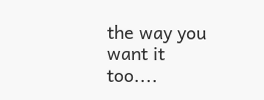the way you want it too....